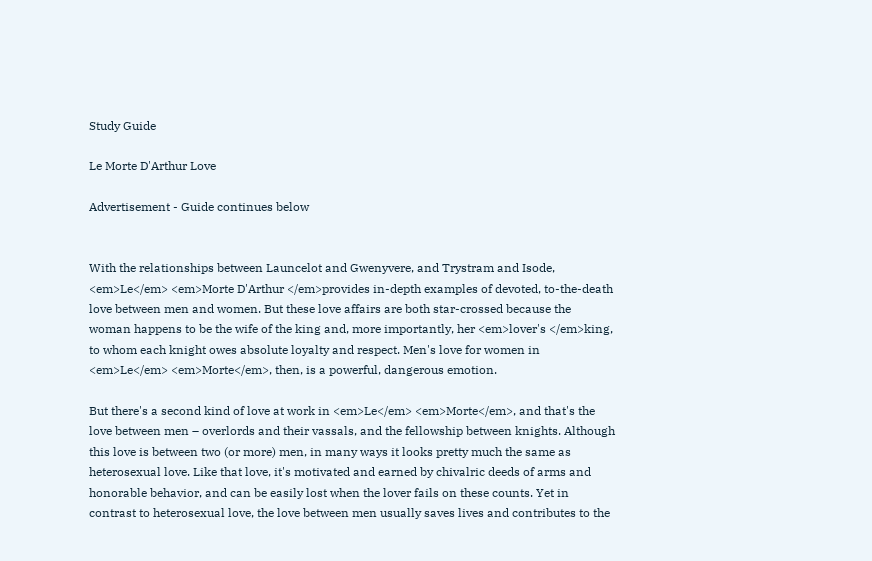Study Guide

Le Morte D'Arthur Love

Advertisement - Guide continues below


With the relationships between Launcelot and Gwenyvere, and Trystram and Isode, <em>Le</em> <em>Morte D'Arthur </em>provides in-depth examples of devoted, to-the-death love between men and women. But these love affairs are both star-crossed because the woman happens to be the wife of the king and, more importantly, her <em>lover's </em>king, to whom each knight owes absolute loyalty and respect. Men's love for women in <em>Le</em> <em>Morte</em>, then, is a powerful, dangerous emotion.

But there's a second kind of love at work in <em>Le</em> <em>Morte</em>, and that's the love between men – overlords and their vassals, and the fellowship between knights. Although this love is between two (or more) men, in many ways it looks pretty much the same as heterosexual love. Like that love, it's motivated and earned by chivalric deeds of arms and honorable behavior, and can be easily lost when the lover fails on these counts. Yet in contrast to heterosexual love, the love between men usually saves lives and contributes to the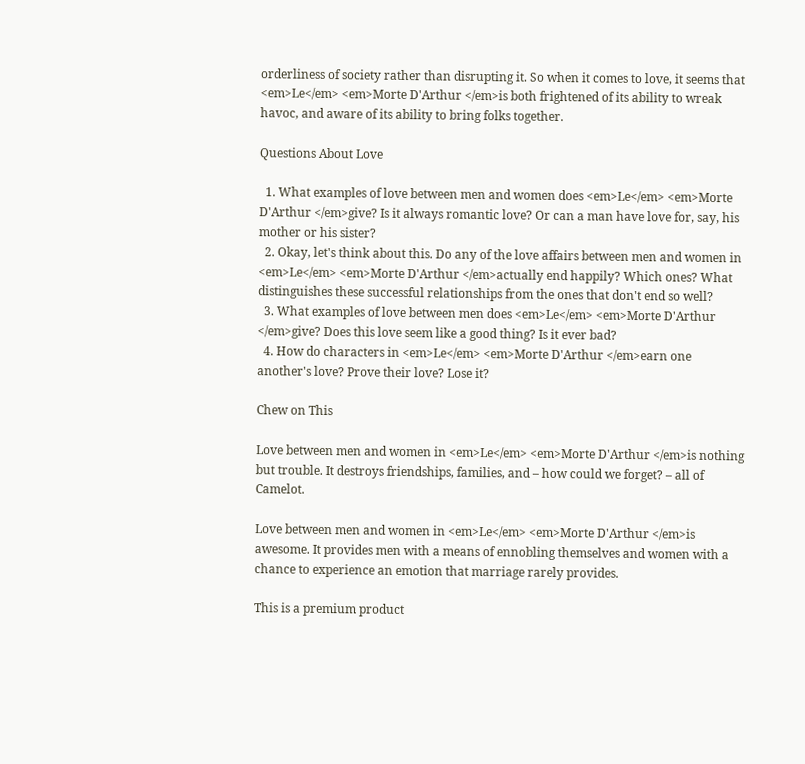orderliness of society rather than disrupting it. So when it comes to love, it seems that <em>Le</em> <em>Morte D'Arthur </em>is both frightened of its ability to wreak havoc, and aware of its ability to bring folks together.

Questions About Love

  1. What examples of love between men and women does <em>Le</em> <em>Morte D'Arthur </em>give? Is it always romantic love? Or can a man have love for, say, his mother or his sister?
  2. Okay, let's think about this. Do any of the love affairs between men and women in <em>Le</em> <em>Morte D'Arthur </em>actually end happily? Which ones? What distinguishes these successful relationships from the ones that don't end so well?
  3. What examples of love between men does <em>Le</em> <em>Morte D'Arthur </em>give? Does this love seem like a good thing? Is it ever bad?
  4. How do characters in <em>Le</em> <em>Morte D'Arthur </em>earn one another's love? Prove their love? Lose it?

Chew on This

Love between men and women in <em>Le</em> <em>Morte D'Arthur </em>is nothing but trouble. It destroys friendships, families, and – how could we forget? – all of Camelot.

Love between men and women in <em>Le</em> <em>Morte D'Arthur </em>is awesome. It provides men with a means of ennobling themselves and women with a chance to experience an emotion that marriage rarely provides.

This is a premium product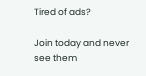Tired of ads?

Join today and never see them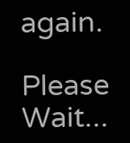again.

Please Wait...